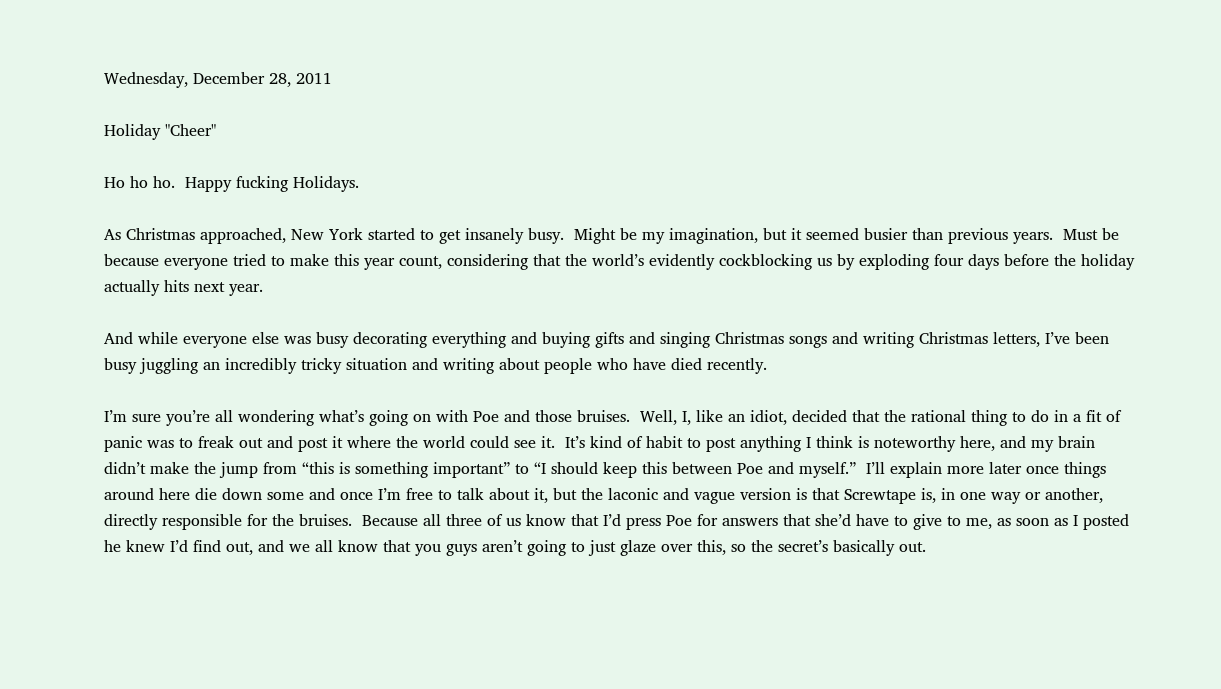Wednesday, December 28, 2011

Holiday "Cheer"

Ho ho ho.  Happy fucking Holidays.

As Christmas approached, New York started to get insanely busy.  Might be my imagination, but it seemed busier than previous years.  Must be because everyone tried to make this year count, considering that the world’s evidently cockblocking us by exploding four days before the holiday actually hits next year.

And while everyone else was busy decorating everything and buying gifts and singing Christmas songs and writing Christmas letters, I’ve been busy juggling an incredibly tricky situation and writing about people who have died recently.

I’m sure you’re all wondering what’s going on with Poe and those bruises.  Well, I, like an idiot, decided that the rational thing to do in a fit of panic was to freak out and post it where the world could see it.  It’s kind of habit to post anything I think is noteworthy here, and my brain didn’t make the jump from “this is something important” to “I should keep this between Poe and myself.”  I’ll explain more later once things around here die down some and once I’m free to talk about it, but the laconic and vague version is that Screwtape is, in one way or another, directly responsible for the bruises.  Because all three of us know that I’d press Poe for answers that she’d have to give to me, as soon as I posted he knew I’d find out, and we all know that you guys aren’t going to just glaze over this, so the secret’s basically out.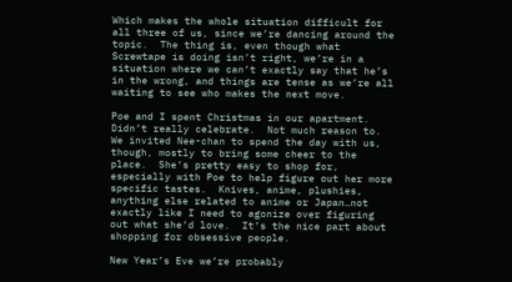Which makes the whole situation difficult for all three of us, since we’re dancing around the topic.  The thing is, even though what Screwtape is doing isn’t right, we’re in a situation where we can’t exactly say that he’s in the wrong, and things are tense as we’re all waiting to see who makes the next move.

Poe and I spent Christmas in our apartment.  Didn’t really celebrate.  Not much reason to.  We invited Nee-chan to spend the day with us, though, mostly to bring some cheer to the place.  She’s pretty easy to shop for, especially with Poe to help figure out her more specific tastes.  Knives, anime, plushies, anything else related to anime or Japan…not exactly like I need to agonize over figuring out what she’d love.  It’s the nice part about shopping for obsessive people.

New Year’s Eve we’re probably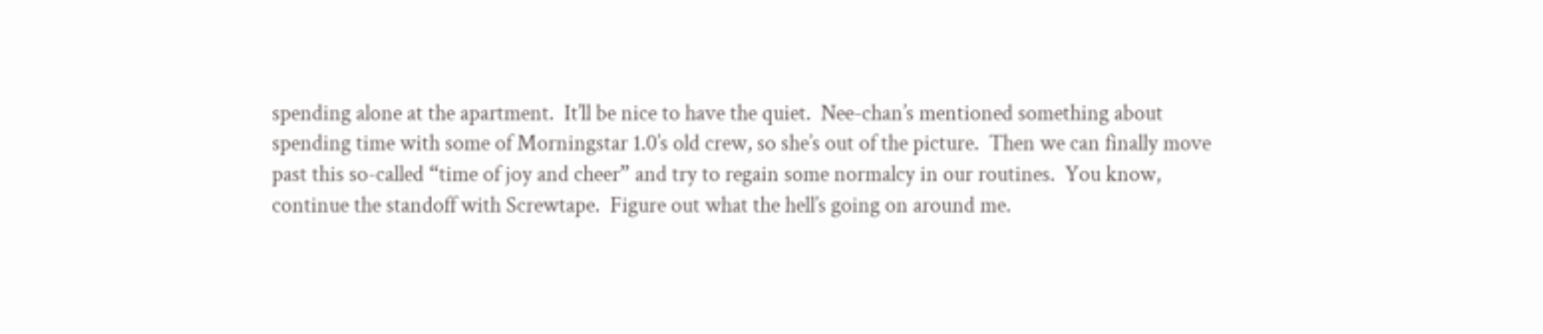spending alone at the apartment.  It’ll be nice to have the quiet.  Nee-chan’s mentioned something about spending time with some of Morningstar 1.0’s old crew, so she’s out of the picture.  Then we can finally move past this so-called “time of joy and cheer” and try to regain some normalcy in our routines.  You know, continue the standoff with Screwtape.  Figure out what the hell’s going on around me.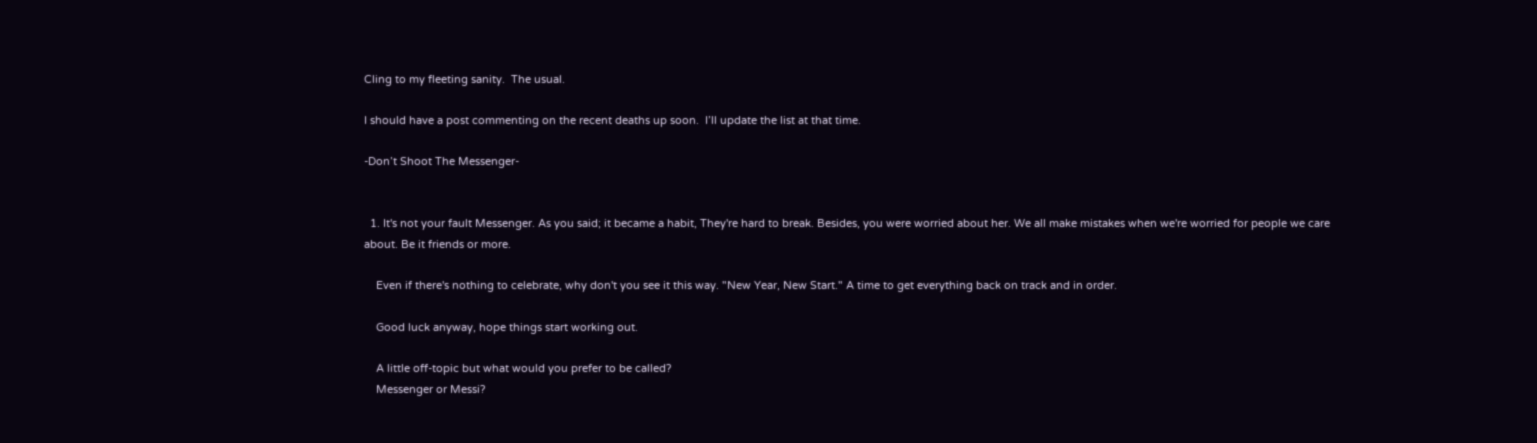Cling to my fleeting sanity.  The usual.

I should have a post commenting on the recent deaths up soon.  I’ll update the list at that time.

-Don’t Shoot The Messenger-


  1. It's not your fault Messenger. As you said; it became a habit, They're hard to break. Besides, you were worried about her. We all make mistakes when we're worried for people we care about. Be it friends or more.

    Even if there's nothing to celebrate, why don't you see it this way. "New Year, New Start." A time to get everything back on track and in order.

    Good luck anyway, hope things start working out.

    A little off-topic but what would you prefer to be called?
    Messenger or Messi?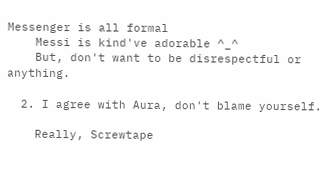Messenger is all formal
    Messi is kind've adorable ^_^
    But, don't want to be disrespectful or anything.

  2. I agree with Aura, don't blame yourself.

    Really, Screwtape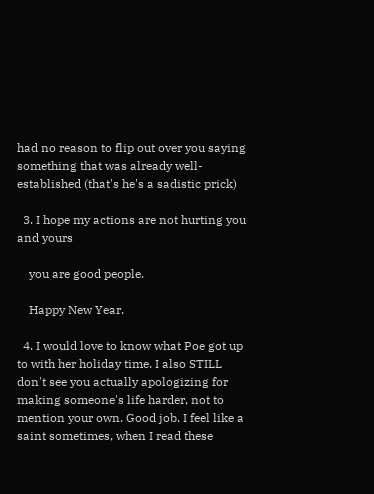had no reason to flip out over you saying something that was already well-established (that's he's a sadistic prick)

  3. I hope my actions are not hurting you and yours

    you are good people.

    Happy New Year.

  4. I would love to know what Poe got up to with her holiday time. I also STILL don't see you actually apologizing for making someone's life harder, not to mention your own. Good job. I feel like a saint sometimes, when I read these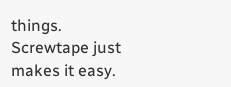things. Screwtape just makes it easy.